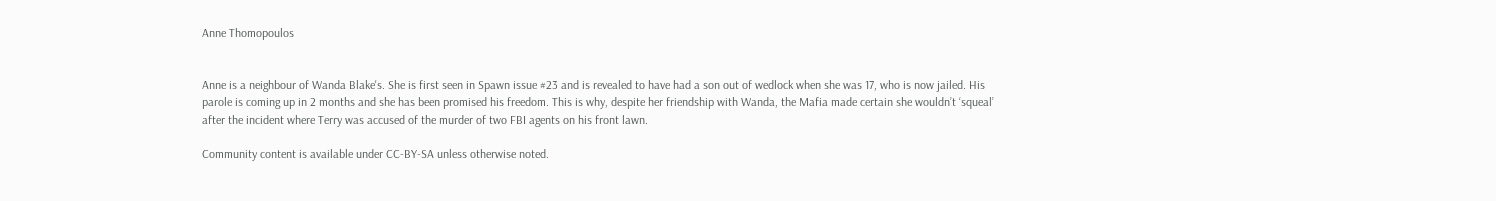Anne Thomopoulos


Anne is a neighbour of Wanda Blake's. She is first seen in Spawn issue #23 and is revealed to have had a son out of wedlock when she was 17, who is now jailed. His parole is coming up in 2 months and she has been promised his freedom. This is why, despite her friendship with Wanda, the Mafia made certain she wouldn’t ‘squeal’ after the incident where Terry was accused of the murder of two FBI agents on his front lawn.

Community content is available under CC-BY-SA unless otherwise noted.